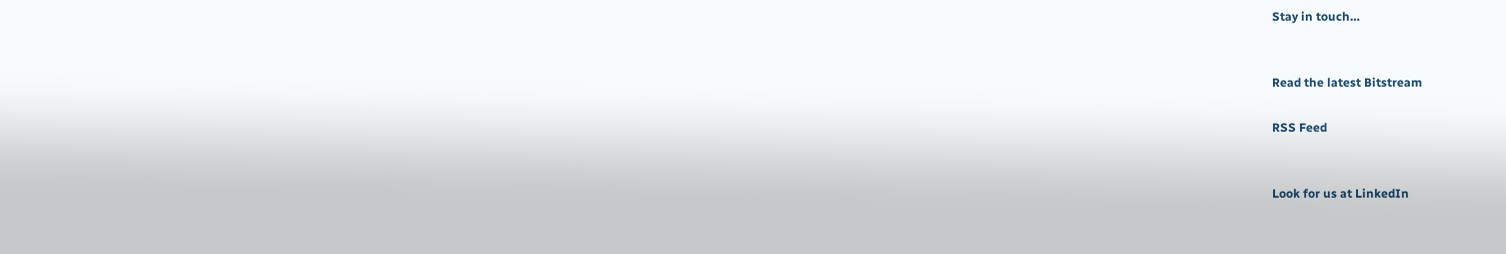Stay in touch…


Read the latest Bitstream

RSS Feed


Look for us at LinkedIn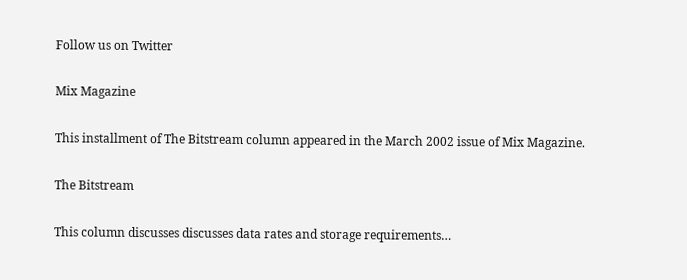Follow us on Twitter

Mix Magazine

This installment of The Bitstream column appeared in the March 2002 issue of Mix Magazine.

The Bitstream

This column discusses discusses data rates and storage requirements…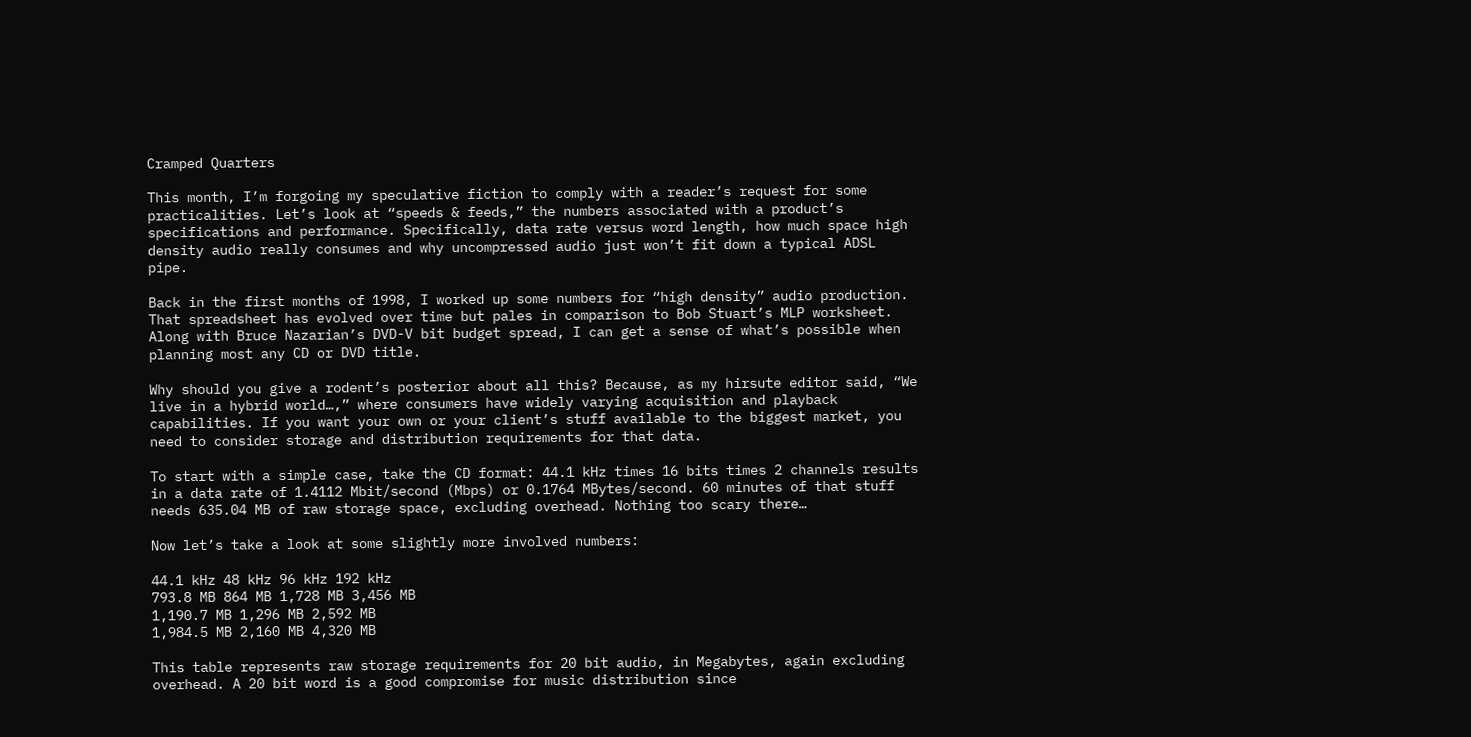Cramped Quarters

This month, I’m forgoing my speculative fiction to comply with a reader’s request for some practicalities. Let’s look at “speeds & feeds,” the numbers associated with a product’s specifications and performance. Specifically, data rate versus word length, how much space high density audio really consumes and why uncompressed audio just won’t fit down a typical ADSL pipe.

Back in the first months of 1998, I worked up some numbers for “high density” audio production. That spreadsheet has evolved over time but pales in comparison to Bob Stuart’s MLP worksheet. Along with Bruce Nazarian’s DVD-V bit budget spread, I can get a sense of what’s possible when planning most any CD or DVD title.

Why should you give a rodent’s posterior about all this? Because, as my hirsute editor said, “We live in a hybrid world…,” where consumers have widely varying acquisition and playback capabilities. If you want your own or your client’s stuff available to the biggest market, you need to consider storage and distribution requirements for that data.

To start with a simple case, take the CD format: 44.1 kHz times 16 bits times 2 channels results in a data rate of 1.4112 Mbit/second (Mbps) or 0.1764 MBytes/second. 60 minutes of that stuff needs 635.04 MB of raw storage space, excluding overhead. Nothing too scary there…

Now let’s take a look at some slightly more involved numbers:

44.1 kHz 48 kHz 96 kHz 192 kHz
793.8 MB 864 MB 1,728 MB 3,456 MB
1,190.7 MB 1,296 MB 2,592 MB
1,984.5 MB 2,160 MB 4,320 MB

This table represents raw storage requirements for 20 bit audio, in Megabytes, again excluding overhead. A 20 bit word is a good compromise for music distribution since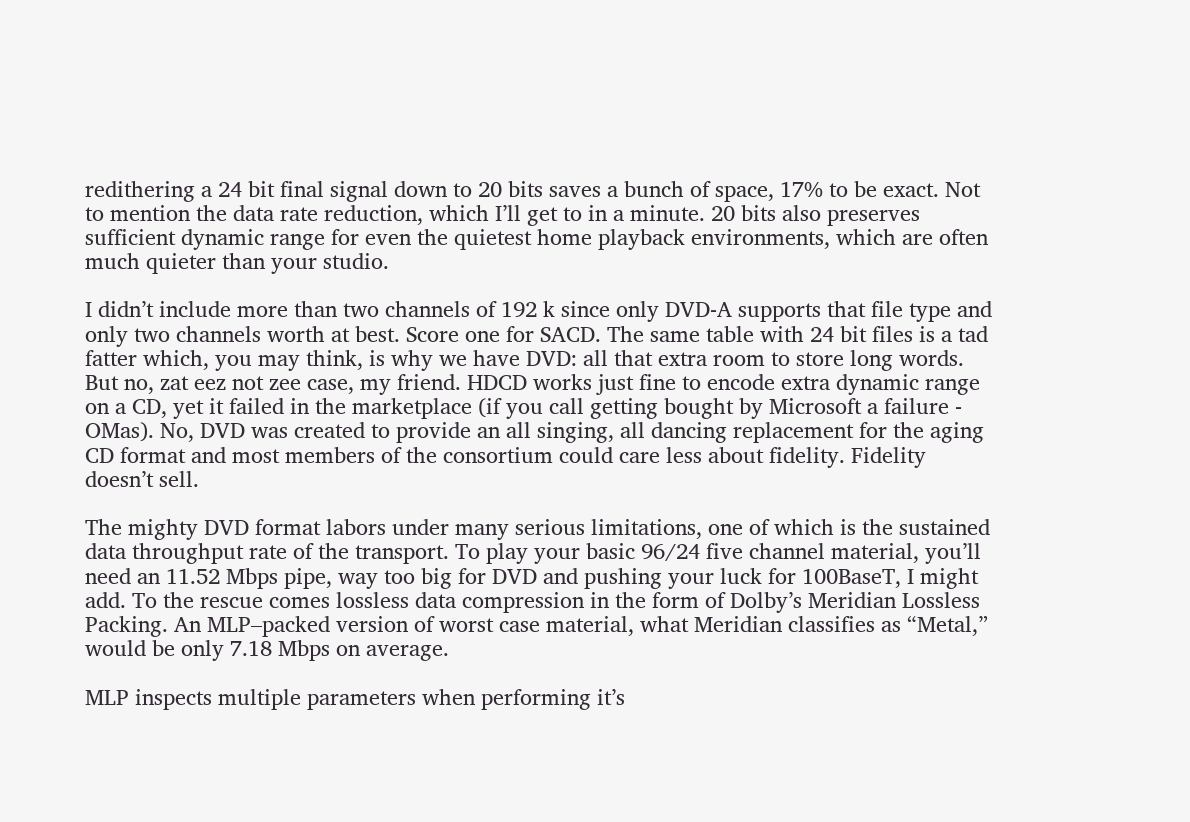redithering a 24 bit final signal down to 20 bits saves a bunch of space, 17% to be exact. Not to mention the data rate reduction, which I’ll get to in a minute. 20 bits also preserves sufficient dynamic range for even the quietest home playback environments, which are often much quieter than your studio.

I didn’t include more than two channels of 192 k since only DVD-A supports that file type and only two channels worth at best. Score one for SACD. The same table with 24 bit files is a tad fatter which, you may think, is why we have DVD: all that extra room to store long words. But no, zat eez not zee case, my friend. HDCD works just fine to encode extra dynamic range on a CD, yet it failed in the marketplace (if you call getting bought by Microsoft a failure - OMas). No, DVD was created to provide an all singing, all dancing replacement for the aging CD format and most members of the consortium could care less about fidelity. Fidelity doesn’t sell.

The mighty DVD format labors under many serious limitations, one of which is the sustained data throughput rate of the transport. To play your basic 96/24 five channel material, you’ll need an 11.52 Mbps pipe, way too big for DVD and pushing your luck for 100BaseT, I might add. To the rescue comes lossless data compression in the form of Dolby’s Meridian Lossless Packing. An MLP–packed version of worst case material, what Meridian classifies as “Metal,” would be only 7.18 Mbps on average.

MLP inspects multiple parameters when performing it’s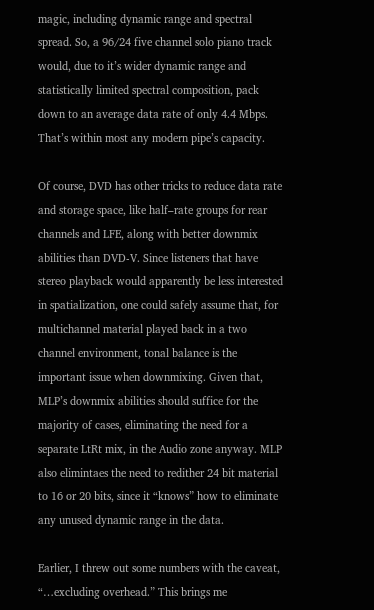magic, including dynamic range and spectral spread. So, a 96/24 five channel solo piano track would, due to it’s wider dynamic range and statistically limited spectral composition, pack down to an average data rate of only 4.4 Mbps. That’s within most any modern pipe’s capacity.

Of course, DVD has other tricks to reduce data rate and storage space, like half–rate groups for rear channels and LFE, along with better downmix abilities than DVD-V. Since listeners that have stereo playback would apparently be less interested in spatialization, one could safely assume that, for multichannel material played back in a two channel environment, tonal balance is the important issue when downmixing. Given that, MLP’s downmix abilities should suffice for the majority of cases, eliminating the need for a separate LtRt mix, in the Audio zone anyway. MLP also elimintaes the need to redither 24 bit material to 16 or 20 bits, since it “knows” how to eliminate any unused dynamic range in the data.

Earlier, I threw out some numbers with the caveat, “…excluding overhead.” This brings me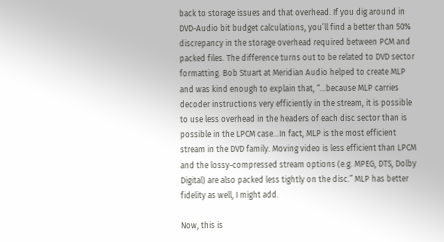back to storage issues and that overhead. If you dig around in DVD-Audio bit budget calculations, you’ll find a better than 50% discrepancy in the storage overhead required between PCM and packed files. The difference turns out to be related to DVD sector formatting. Bob Stuart at Meridian Audio helped to create MLP and was kind enough to explain that, “…because MLP carries decoder instructions very efficiently in the stream, it is possible to use less overhead in the headers of each disc sector than is possible in the LPCM case…In fact, MLP is the most efficient stream in the DVD family. Moving video is less efficient than LPCM and the lossy-compressed stream options (e.g. MPEG, DTS, Dolby Digital) are also packed less tightly on the disc.” MLP has better fidelity as well, I might add.

Now, this is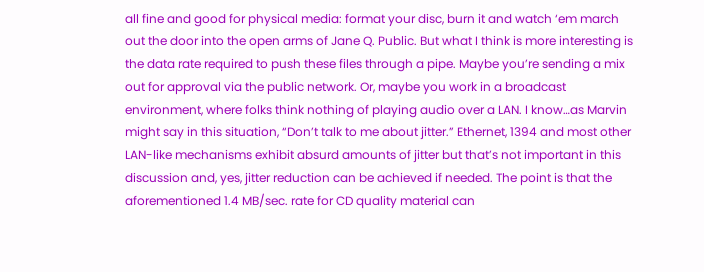all fine and good for physical media: format your disc, burn it and watch ‘em march out the door into the open arms of Jane Q. Public. But what I think is more interesting is the data rate required to push these files through a pipe. Maybe you’re sending a mix out for approval via the public network. Or, maybe you work in a broadcast environment, where folks think nothing of playing audio over a LAN. I know…as Marvin might say in this situation, “Don’t talk to me about jitter.” Ethernet, 1394 and most other LAN-like mechanisms exhibit absurd amounts of jitter but that’s not important in this discussion and, yes, jitter reduction can be achieved if needed. The point is that the aforementioned 1.4 MB/sec. rate for CD quality material can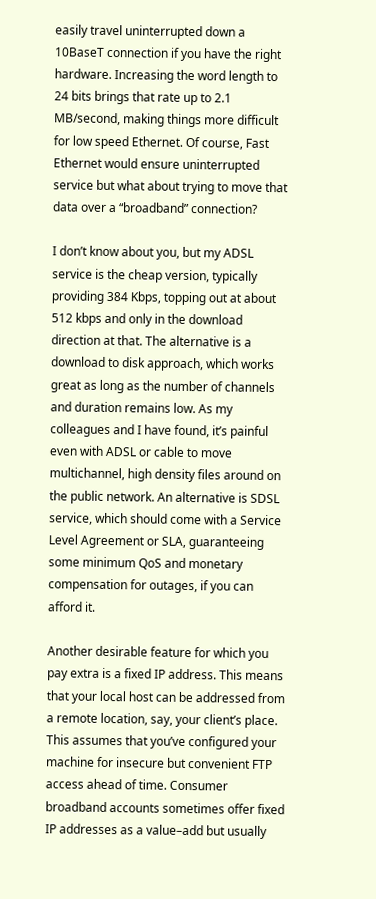easily travel uninterrupted down a 10BaseT connection if you have the right hardware. Increasing the word length to 24 bits brings that rate up to 2.1 MB/second, making things more difficult for low speed Ethernet. Of course, Fast Ethernet would ensure uninterrupted service but what about trying to move that data over a “broadband” connection?

I don’t know about you, but my ADSL service is the cheap version, typically providing 384 Kbps, topping out at about 512 kbps and only in the download direction at that. The alternative is a download to disk approach, which works great as long as the number of channels and duration remains low. As my colleagues and I have found, it’s painful even with ADSL or cable to move multichannel, high density files around on the public network. An alternative is SDSL service, which should come with a Service Level Agreement or SLA, guaranteeing some minimum QoS and monetary compensation for outages, if you can afford it.

Another desirable feature for which you pay extra is a fixed IP address. This means that your local host can be addressed from a remote location, say, your client’s place. This assumes that you’ve configured your machine for insecure but convenient FTP access ahead of time. Consumer broadband accounts sometimes offer fixed IP addresses as a value–add but usually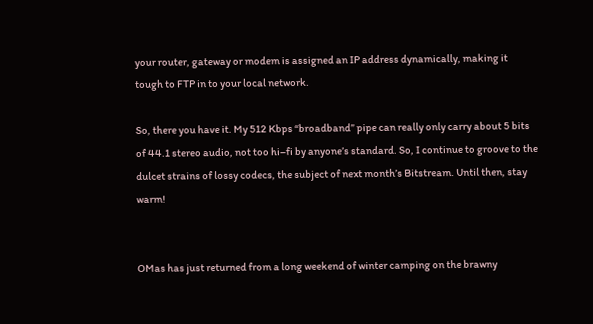your router, gateway or modem is assigned an IP address dynamically, making it tough to FTP in to your local network.

So, there you have it. My 512 Kbps “broadband” pipe can really only carry about 5 bits of 44.1 stereo audio, not too hi–fi by anyone’s standard. So, I continue to groove to the dulcet strains of lossy codecs, the subject of next month’s Bitstream. Until then, stay warm!


OMas has just returned from a long weekend of winter camping on the brawny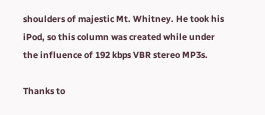shoulders of majestic Mt. Whitney. He took his iPod, so this column was created while under the influence of 192 kbps VBR stereo MP3s.

Thanks to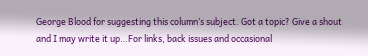George Blood for suggesting this column’s subject. Got a topic? Give a shout and I may write it up…For links, back issues and occasional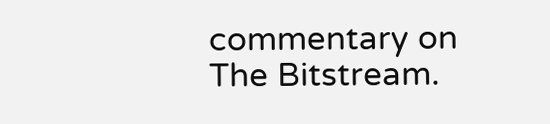commentary on The Bitstream.